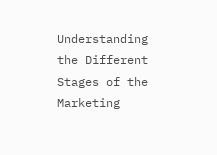Understanding the Different Stages of the Marketing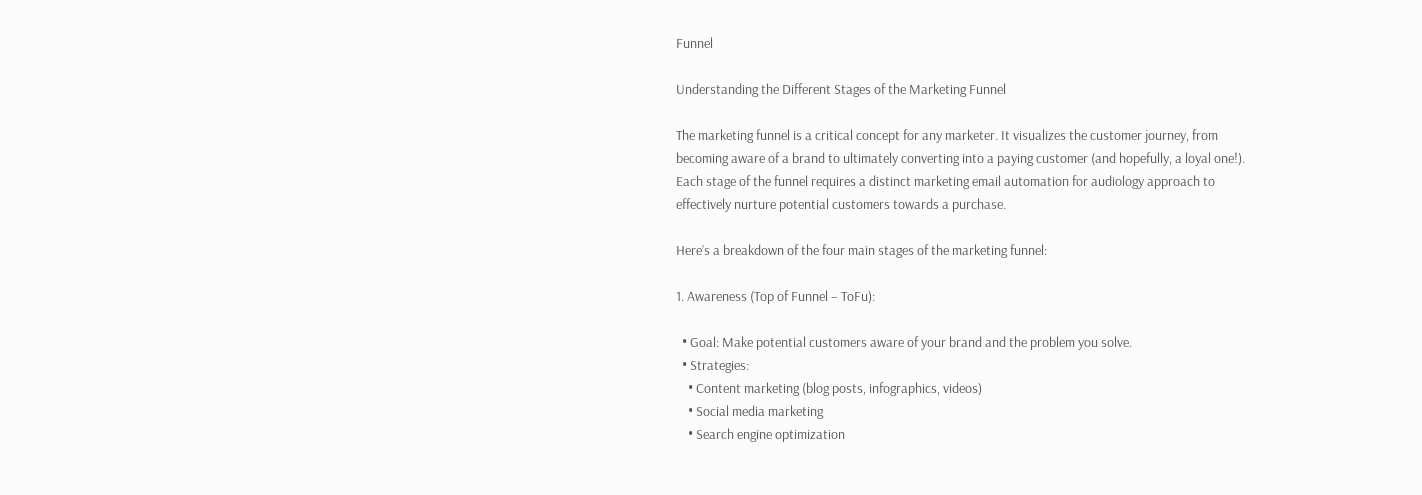Funnel

Understanding the Different Stages of the Marketing Funnel

The marketing funnel is a critical concept for any marketer. It visualizes the customer journey, from becoming aware of a brand to ultimately converting into a paying customer (and hopefully, a loyal one!). Each stage of the funnel requires a distinct marketing email automation for audiology approach to effectively nurture potential customers towards a purchase.

Here’s a breakdown of the four main stages of the marketing funnel:

1. Awareness (Top of Funnel – ToFu):

  • Goal: Make potential customers aware of your brand and the problem you solve.
  • Strategies:
    • Content marketing (blog posts, infographics, videos)
    • Social media marketing
    • Search engine optimization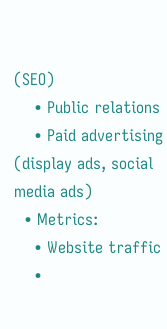(SEO)
    • Public relations
    • Paid advertising (display ads, social media ads)
  • Metrics:
    • Website traffic
    •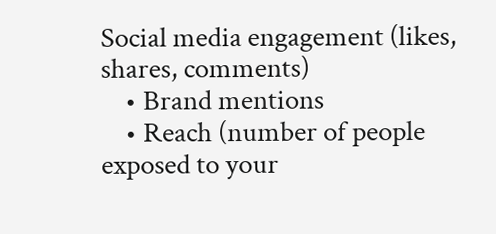Social media engagement (likes, shares, comments)
    • Brand mentions
    • Reach (number of people exposed to your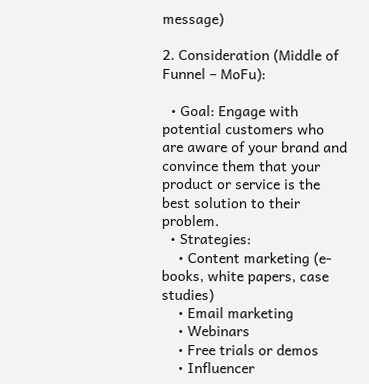message)

2. Consideration (Middle of Funnel – MoFu):

  • Goal: Engage with potential customers who are aware of your brand and convince them that your product or service is the best solution to their problem.
  • Strategies:
    • Content marketing (e-books, white papers, case studies)
    • Email marketing
    • Webinars
    • Free trials or demos
    • Influencer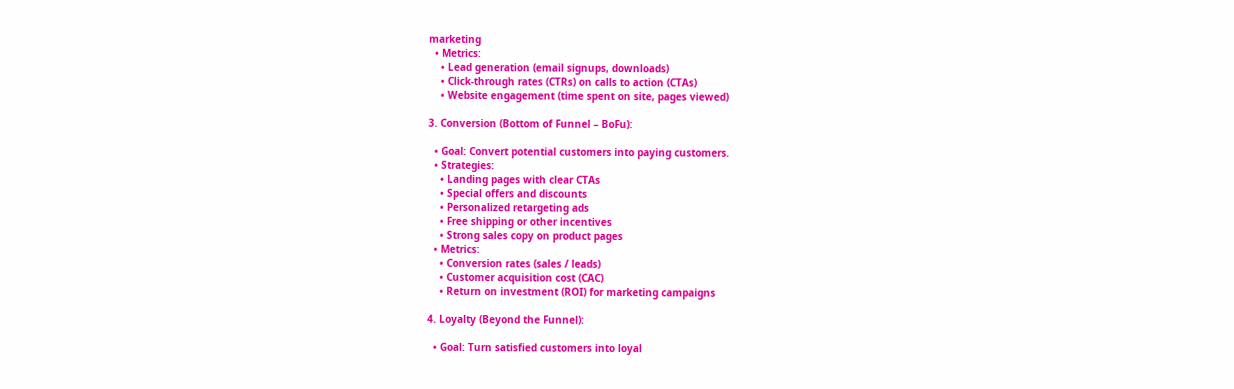marketing
  • Metrics:
    • Lead generation (email signups, downloads)
    • Click-through rates (CTRs) on calls to action (CTAs)
    • Website engagement (time spent on site, pages viewed)

3. Conversion (Bottom of Funnel – BoFu):

  • Goal: Convert potential customers into paying customers.
  • Strategies:
    • Landing pages with clear CTAs
    • Special offers and discounts
    • Personalized retargeting ads
    • Free shipping or other incentives
    • Strong sales copy on product pages
  • Metrics:
    • Conversion rates (sales / leads)
    • Customer acquisition cost (CAC)
    • Return on investment (ROI) for marketing campaigns

4. Loyalty (Beyond the Funnel):

  • Goal: Turn satisfied customers into loyal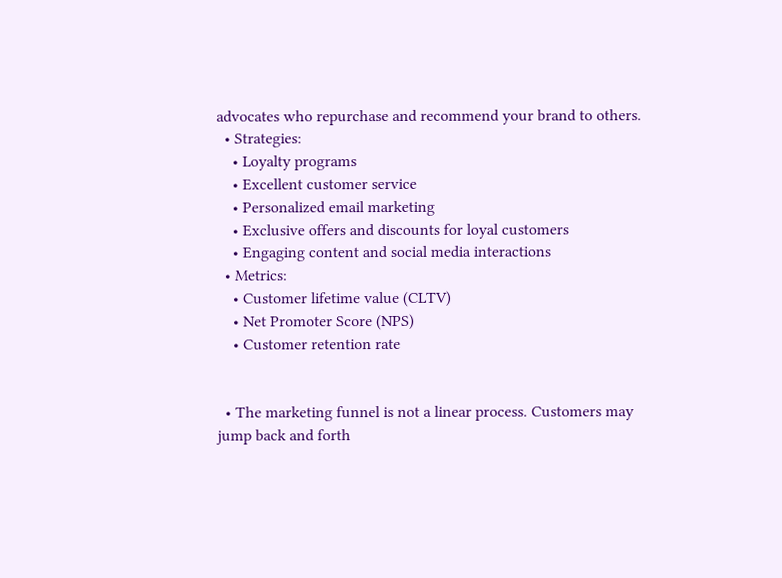advocates who repurchase and recommend your brand to others.
  • Strategies:
    • Loyalty programs
    • Excellent customer service
    • Personalized email marketing
    • Exclusive offers and discounts for loyal customers
    • Engaging content and social media interactions
  • Metrics:
    • Customer lifetime value (CLTV)
    • Net Promoter Score (NPS)
    • Customer retention rate


  • The marketing funnel is not a linear process. Customers may jump back and forth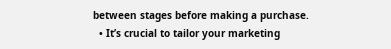between stages before making a purchase.
  • It’s crucial to tailor your marketing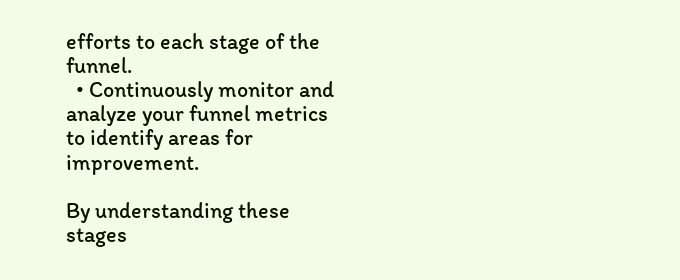efforts to each stage of the funnel.
  • Continuously monitor and analyze your funnel metrics to identify areas for improvement.

By understanding these stages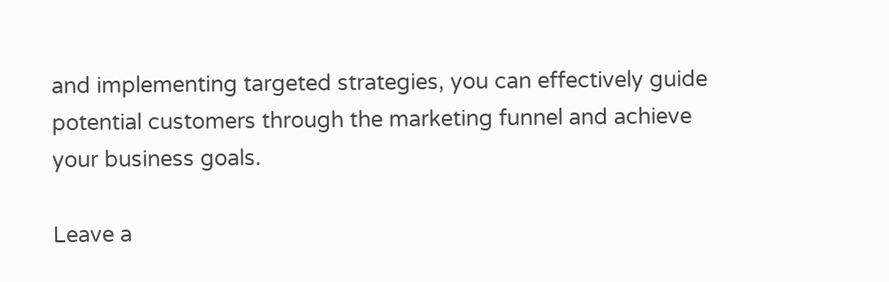and implementing targeted strategies, you can effectively guide potential customers through the marketing funnel and achieve your business goals.

Leave a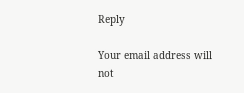Reply

Your email address will not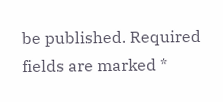be published. Required fields are marked *